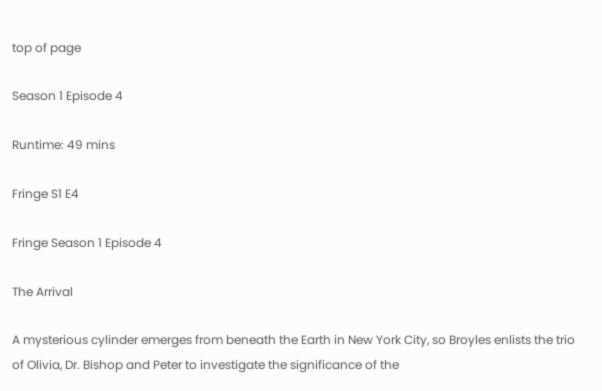top of page

Season 1 Episode 4

Runtime: 49 mins

Fringe S1 E4

Fringe Season 1 Episode 4

The Arrival

A mysterious cylinder emerges from beneath the Earth in New York City, so Broyles enlists the trio of Olivia, Dr. Bishop and Peter to investigate the significance of the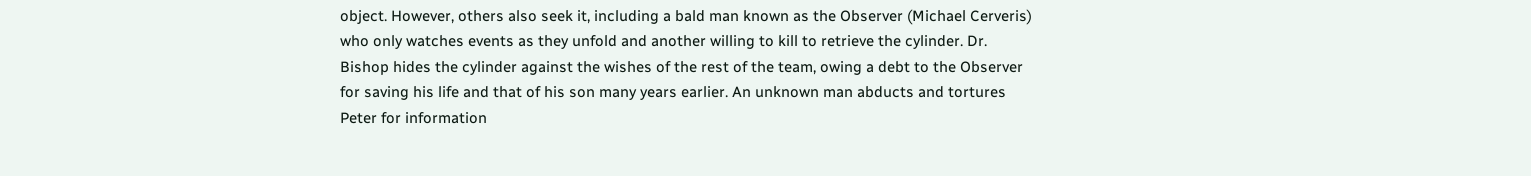object. However, others also seek it, including a bald man known as the Observer (Michael Cerveris) who only watches events as they unfold and another willing to kill to retrieve the cylinder. Dr. Bishop hides the cylinder against the wishes of the rest of the team, owing a debt to the Observer for saving his life and that of his son many years earlier. An unknown man abducts and tortures Peter for information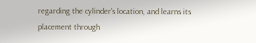regarding the cylinder's location, and learns its placement through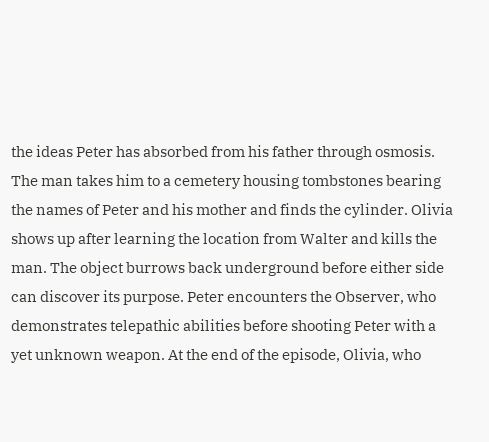the ideas Peter has absorbed from his father through osmosis. The man takes him to a cemetery housing tombstones bearing the names of Peter and his mother and finds the cylinder. Olivia shows up after learning the location from Walter and kills the man. The object burrows back underground before either side can discover its purpose. Peter encounters the Observer, who demonstrates telepathic abilities before shooting Peter with a yet unknown weapon. At the end of the episode, Olivia, who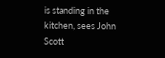is standing in the kitchen, sees John Scott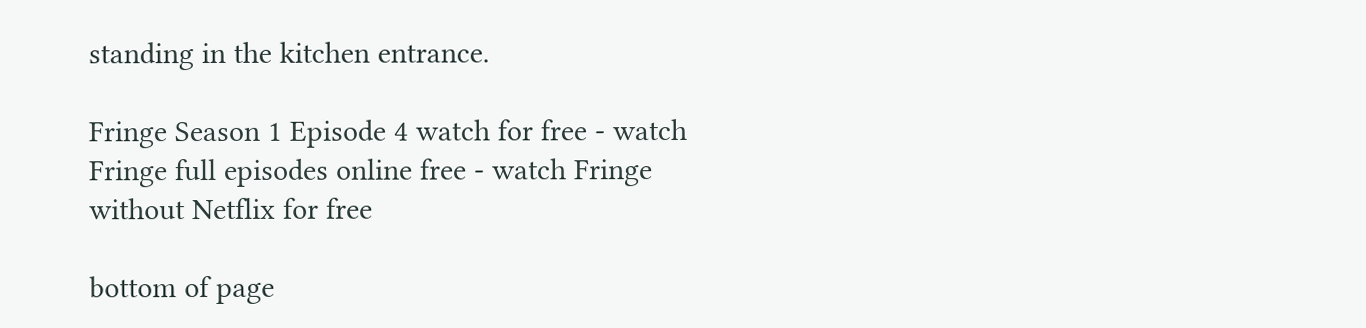standing in the kitchen entrance.

Fringe Season 1 Episode 4 watch for free - watch Fringe full episodes online free - watch Fringe without Netflix for free

bottom of page